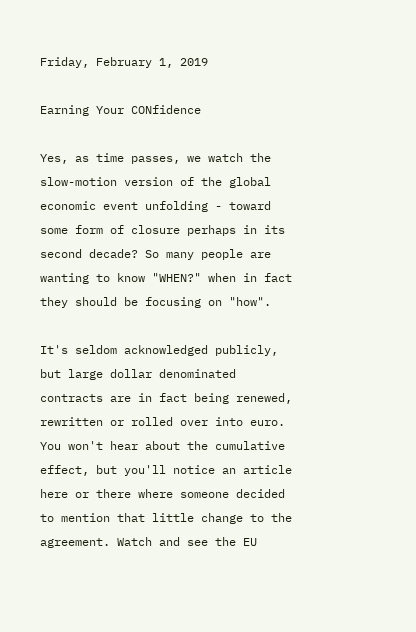Friday, February 1, 2019

Earning Your CONfidence

Yes, as time passes, we watch the slow-motion version of the global economic event unfolding - toward some form of closure perhaps in its second decade? So many people are wanting to know "WHEN?" when in fact they should be focusing on "how".

It's seldom acknowledged publicly, but large dollar denominated contracts are in fact being renewed, rewritten or rolled over into euro. You won't hear about the cumulative effect, but you'll notice an article here or there where someone decided to mention that little change to the agreement. Watch and see the EU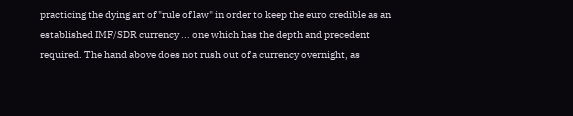practicing the dying art of "rule of law" in order to keep the euro credible as an established IMF/SDR currency ... one which has the depth and precedent required. The hand above does not rush out of a currency overnight, as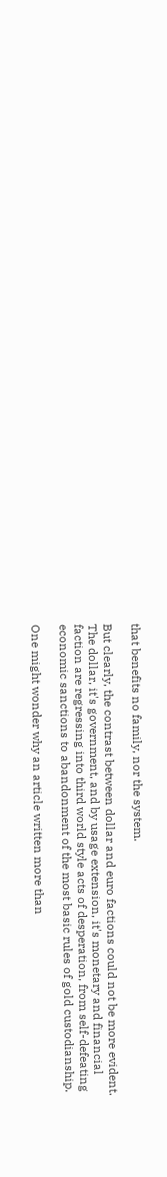that benefits no family, nor the system.

But clearly, the contrast between dollar and euro factions could not be more evident. The dollar, it's government, and by usage extension, it's monetary and financial faction are regressing into third world style acts of desperation, from self-defeating economic sanctions to abandonment of the most basic rules of gold custodianship.

One might wonder why an article written more than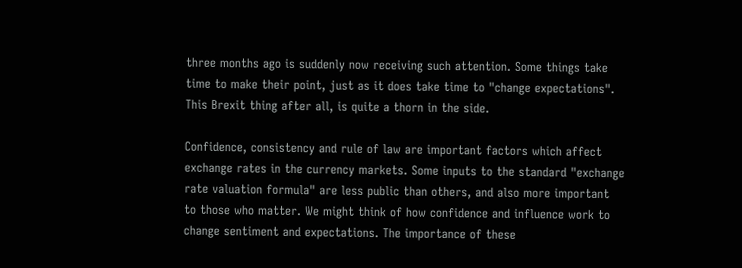three months ago is suddenly now receiving such attention. Some things take time to make their point, just as it does take time to "change expectations". This Brexit thing after all, is quite a thorn in the side.

Confidence, consistency and rule of law are important factors which affect exchange rates in the currency markets. Some inputs to the standard "exchange rate valuation formula" are less public than others, and also more important to those who matter. We might think of how confidence and influence work to change sentiment and expectations. The importance of these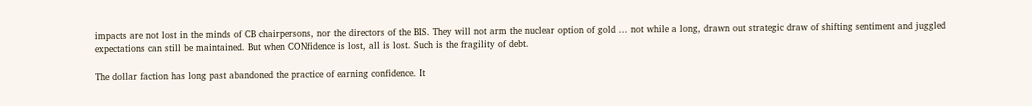impacts are not lost in the minds of CB chairpersons, nor the directors of the BIS. They will not arm the nuclear option of gold ... not while a long, drawn out strategic draw of shifting sentiment and juggled expectations can still be maintained. But when CONfidence is lost, all is lost. Such is the fragility of debt.

The dollar faction has long past abandoned the practice of earning confidence. It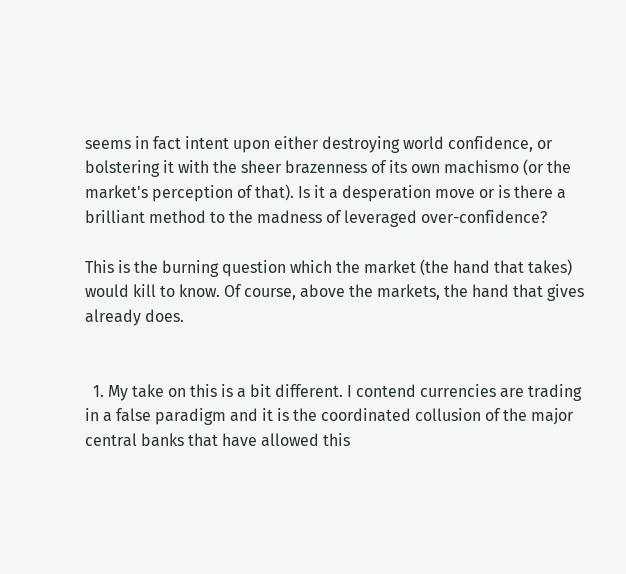seems in fact intent upon either destroying world confidence, or bolstering it with the sheer brazenness of its own machismo (or the market's perception of that). Is it a desperation move or is there a brilliant method to the madness of leveraged over-confidence?

This is the burning question which the market (the hand that takes) would kill to know. Of course, above the markets, the hand that gives already does.


  1. My take on this is a bit different. I contend currencies are trading in a false paradigm and it is the coordinated collusion of the major central banks that have allowed this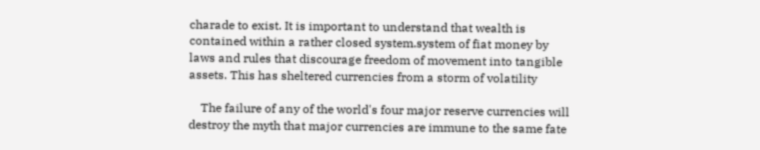charade to exist. It is important to understand that wealth is contained within a rather closed system.system of fiat money by laws and rules that discourage freedom of movement into tangible assets. This has sheltered currencies from a storm of volatility

    The failure of any of the world's four major reserve currencies will destroy the myth that major currencies are immune to the same fate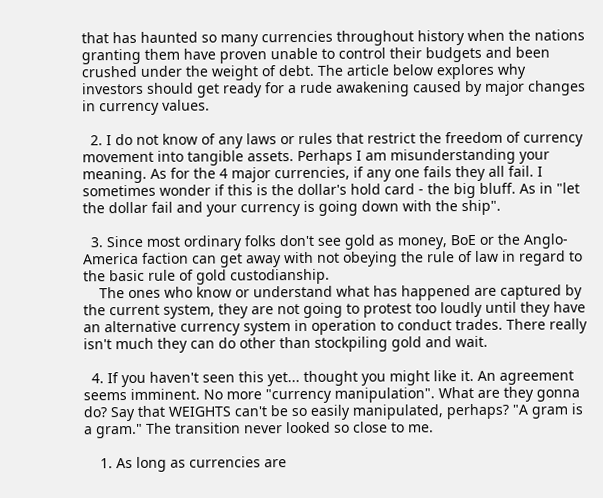that has haunted so many currencies throughout history when the nations granting them have proven unable to control their budgets and been crushed under the weight of debt. The article below explores why investors should get ready for a rude awakening caused by major changes in currency values.

  2. I do not know of any laws or rules that restrict the freedom of currency movement into tangible assets. Perhaps I am misunderstanding your meaning. As for the 4 major currencies, if any one fails they all fail. I sometimes wonder if this is the dollar's hold card - the big bluff. As in "let the dollar fail and your currency is going down with the ship".

  3. Since most ordinary folks don't see gold as money, BoE or the Anglo-America faction can get away with not obeying the rule of law in regard to the basic rule of gold custodianship.
    The ones who know or understand what has happened are captured by the current system, they are not going to protest too loudly until they have an alternative currency system in operation to conduct trades. There really isn't much they can do other than stockpiling gold and wait.

  4. If you haven't seen this yet... thought you might like it. An agreement seems imminent. No more "currency manipulation". What are they gonna do? Say that WEIGHTS can't be so easily manipulated, perhaps? "A gram is a gram." The transition never looked so close to me.

    1. As long as currencies are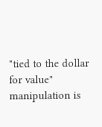"tied to the dollar for value" manipulation is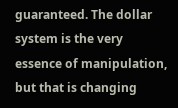guaranteed. The dollar system is the very essence of manipulation, but that is changing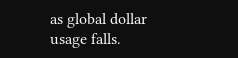as global dollar usage falls.